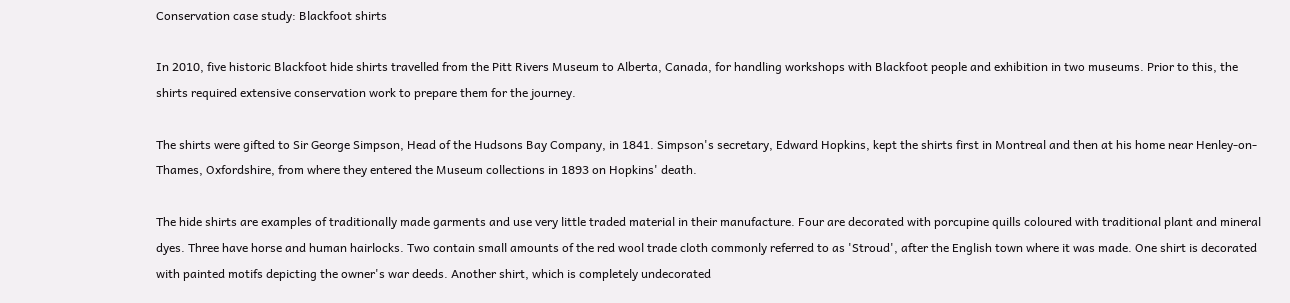Conservation case study: Blackfoot shirts

In 2010, five historic Blackfoot hide shirts travelled from the Pitt Rivers Museum to Alberta, Canada, for handling workshops with Blackfoot people and exhibition in two museums. Prior to this, the shirts required extensive conservation work to prepare them for the journey.

The shirts were gifted to Sir George Simpson, Head of the Hudsons Bay Company, in 1841. Simpson's secretary, Edward Hopkins, kept the shirts first in Montreal and then at his home near Henley-on-Thames, Oxfordshire, from where they entered the Museum collections in 1893 on Hopkins' death.

The hide shirts are examples of traditionally made garments and use very little traded material in their manufacture. Four are decorated with porcupine quills coloured with traditional plant and mineral dyes. Three have horse and human hairlocks. Two contain small amounts of the red wool trade cloth commonly referred to as 'Stroud', after the English town where it was made. One shirt is decorated with painted motifs depicting the owner's war deeds. Another shirt, which is completely undecorated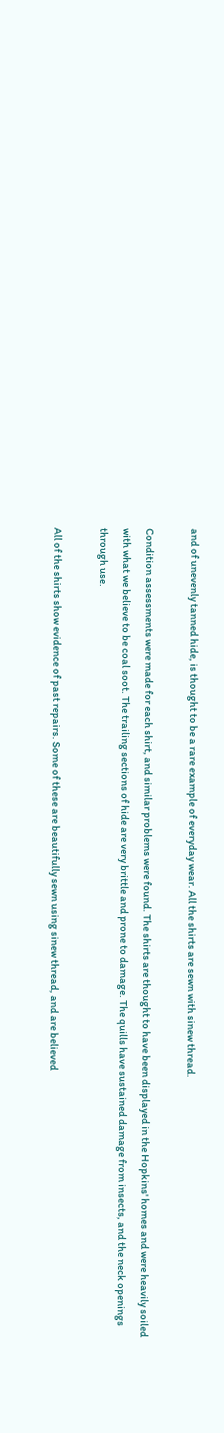and of unevenly tanned hide, is thought to be a rare example of everyday wear. All the shirts are sewn with sinew thread.

Condition assessments were made for each shirt, and similar problems were found. The shirts are thought to have been displayed in the Hopkins' homes and were heavily soiled with what we believe to be coal soot. The trailing sections of hide are very brittle and prone to damage. The quills have sustained damage from insects, and the neck openings through use.

All of the shirts show evidence of past repairs. Some of these are beautifully sewn using sinew thread, and are believed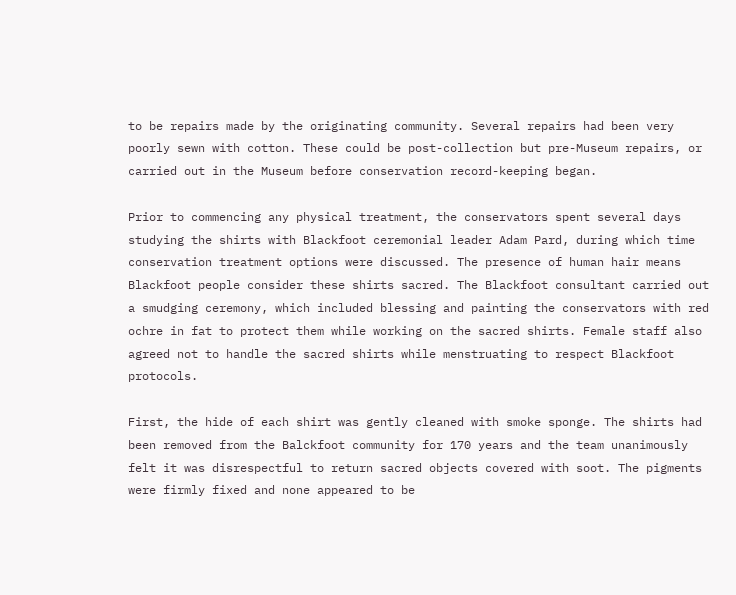to be repairs made by the originating community. Several repairs had been very poorly sewn with cotton. These could be post-collection but pre-Museum repairs, or carried out in the Museum before conservation record-keeping began.

Prior to commencing any physical treatment, the conservators spent several days studying the shirts with Blackfoot ceremonial leader Adam Pard, during which time conservation treatment options were discussed. The presence of human hair means Blackfoot people consider these shirts sacred. The Blackfoot consultant carried out a smudging ceremony, which included blessing and painting the conservators with red ochre in fat to protect them while working on the sacred shirts. Female staff also agreed not to handle the sacred shirts while menstruating to respect Blackfoot protocols.

First, the hide of each shirt was gently cleaned with smoke sponge. The shirts had been removed from the Balckfoot community for 170 years and the team unanimously felt it was disrespectful to return sacred objects covered with soot. The pigments were firmly fixed and none appeared to be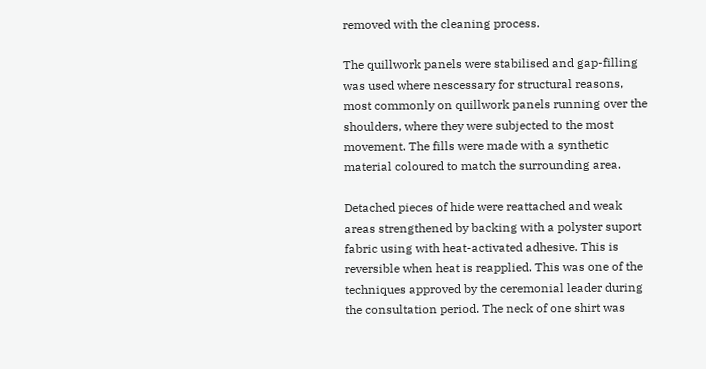removed with the cleaning process.

The quillwork panels were stabilised and gap-filling was used where nescessary for structural reasons, most commonly on quillwork panels running over the shoulders, where they were subjected to the most movement. The fills were made with a synthetic material coloured to match the surrounding area.

Detached pieces of hide were reattached and weak areas strengthened by backing with a polyster suport fabric using with heat-activated adhesive. This is reversible when heat is reapplied. This was one of the techniques approved by the ceremonial leader during the consultation period. The neck of one shirt was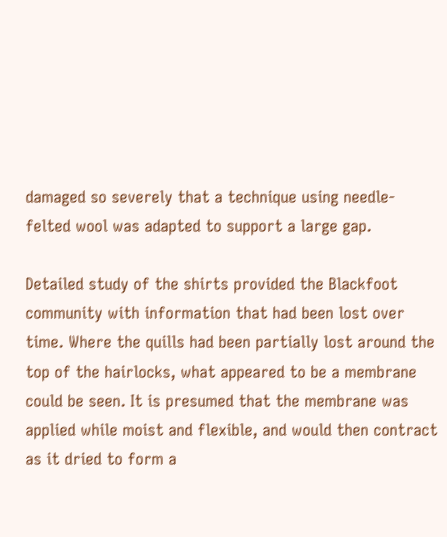damaged so severely that a technique using needle-felted wool was adapted to support a large gap.

Detailed study of the shirts provided the Blackfoot community with information that had been lost over time. Where the quills had been partially lost around the top of the hairlocks, what appeared to be a membrane could be seen. It is presumed that the membrane was applied while moist and flexible, and would then contract as it dried to form a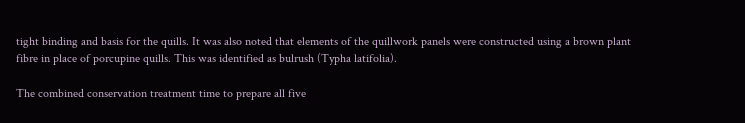tight binding and basis for the quills. It was also noted that elements of the quillwork panels were constructed using a brown plant fibre in place of porcupine quills. This was identified as bulrush (Typha latifolia).

The combined conservation treatment time to prepare all five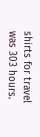shirts for travel was 303 hours.